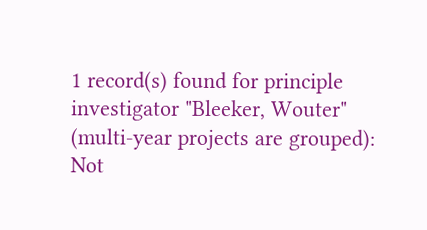1 record(s) found for principle investigator "Bleeker, Wouter" (multi-year projects are grouped):
Not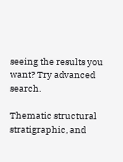seeing the results you want? Try advanced search.

Thematic structural stratigraphic, and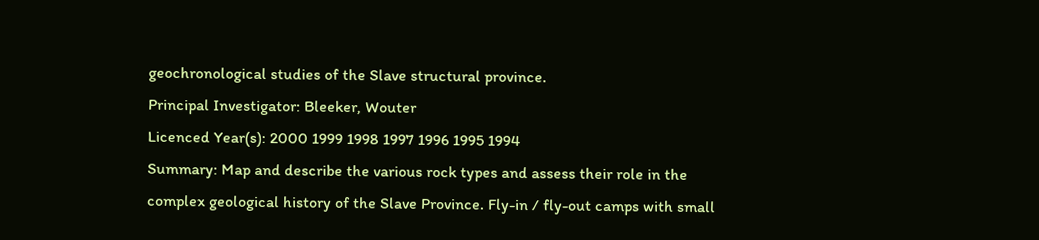geochronological studies of the Slave structural province.
Principal Investigator: Bleeker, Wouter
Licenced Year(s): 2000 1999 1998 1997 1996 1995 1994
Summary: Map and describe the various rock types and assess their role in the complex geological history of the Slave Province. Fly-in / fly-out camps with small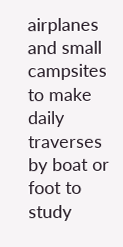airplanes and small campsites to make daily traverses by boat or foot to study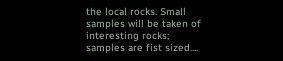the local rocks. Small samples will be taken of interesting rocks; samples are fist sized....